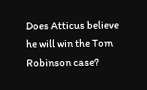Does Atticus believe he will win the Tom Robinson case?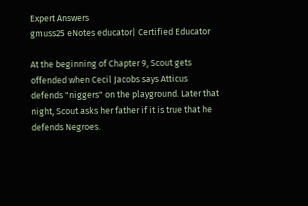Expert Answers
gmuss25 eNotes educator| Certified Educator

At the beginning of Chapter 9, Scout gets offended when Cecil Jacobs says Atticus defends "niggers" on the playground. Later that night, Scout asks her father if it is true that he defends Negroes.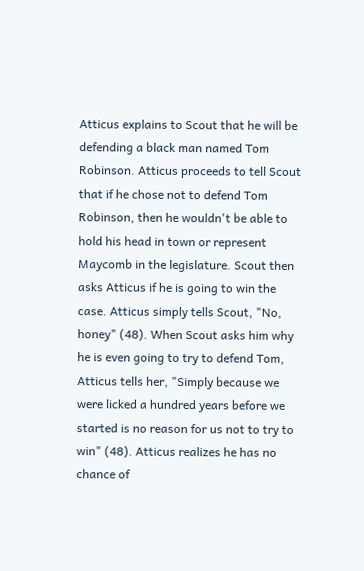Atticus explains to Scout that he will be defending a black man named Tom Robinson. Atticus proceeds to tell Scout that if he chose not to defend Tom Robinson, then he wouldn't be able to hold his head in town or represent Maycomb in the legislature. Scout then asks Atticus if he is going to win the case. Atticus simply tells Scout, "No, honey" (48). When Scout asks him why he is even going to try to defend Tom, Atticus tells her, "Simply because we were licked a hundred years before we started is no reason for us not to try to win" (48). Atticus realizes he has no chance of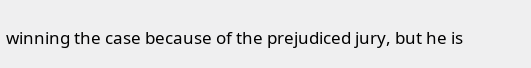winning the case because of the prejudiced jury, but he is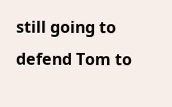still going to defend Tom to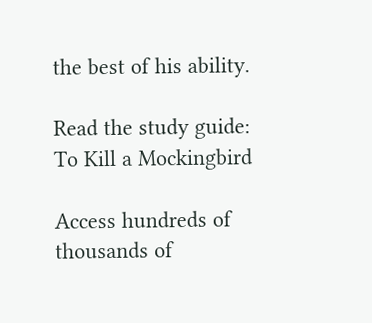the best of his ability.

Read the study guide:
To Kill a Mockingbird

Access hundreds of thousands of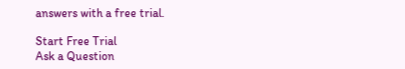answers with a free trial.

Start Free Trial
Ask a Question